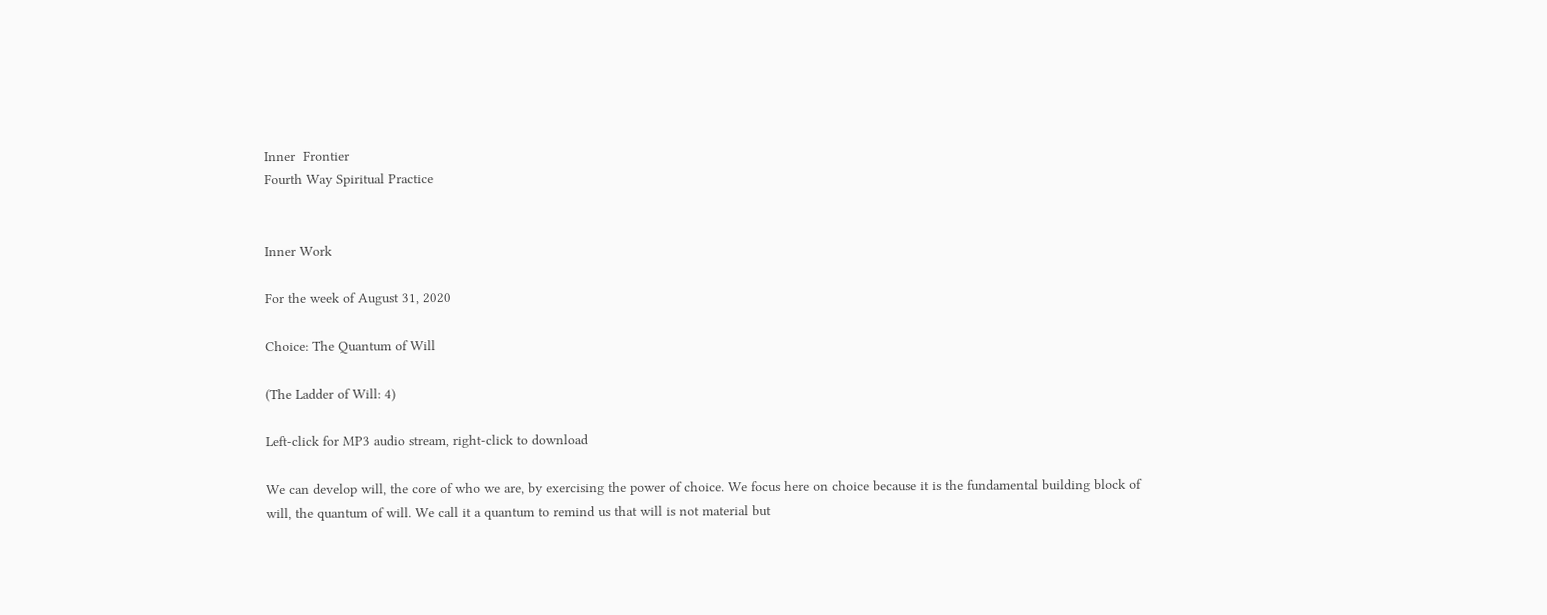Inner  Frontier
Fourth Way Spiritual Practice


Inner Work

For the week of August 31, 2020

Choice: The Quantum of Will

(The Ladder of Will: 4)

Left-click for MP3 audio stream, right-click to download

We can develop will, the core of who we are, by exercising the power of choice. We focus here on choice because it is the fundamental building block of will, the quantum of will. We call it a quantum to remind us that will is not material but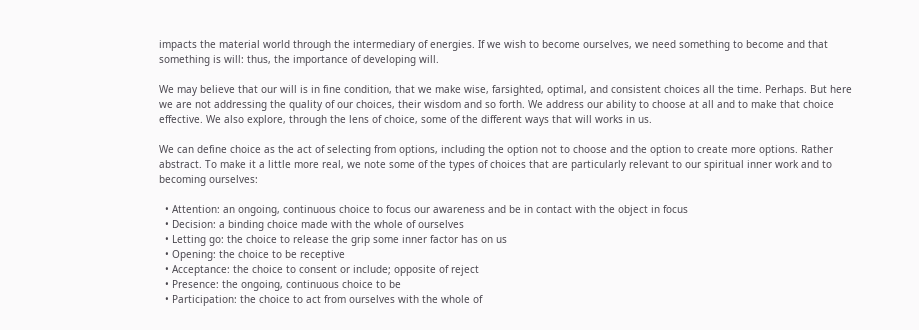impacts the material world through the intermediary of energies. If we wish to become ourselves, we need something to become and that something is will: thus, the importance of developing will.

We may believe that our will is in fine condition, that we make wise, farsighted, optimal, and consistent choices all the time. Perhaps. But here we are not addressing the quality of our choices, their wisdom and so forth. We address our ability to choose at all and to make that choice effective. We also explore, through the lens of choice, some of the different ways that will works in us.

We can define choice as the act of selecting from options, including the option not to choose and the option to create more options. Rather abstract. To make it a little more real, we note some of the types of choices that are particularly relevant to our spiritual inner work and to becoming ourselves:

  • Attention: an ongoing, continuous choice to focus our awareness and be in contact with the object in focus
  • Decision: a binding choice made with the whole of ourselves
  • Letting go: the choice to release the grip some inner factor has on us
  • Opening: the choice to be receptive
  • Acceptance: the choice to consent or include; opposite of reject
  • Presence: the ongoing, continuous choice to be
  • Participation: the choice to act from ourselves with the whole of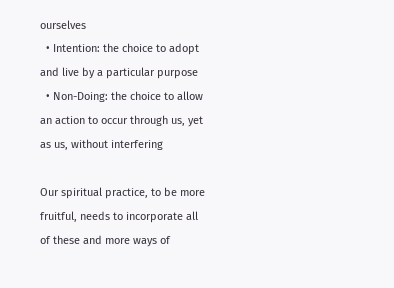ourselves
  • Intention: the choice to adopt and live by a particular purpose
  • Non-Doing: the choice to allow an action to occur through us, yet as us, without interfering

Our spiritual practice, to be more fruitful, needs to incorporate all of these and more ways of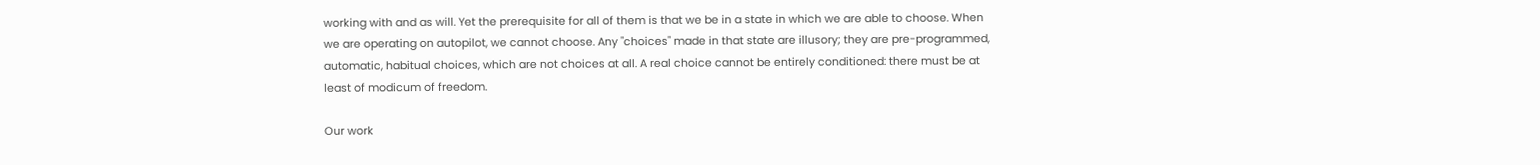working with and as will. Yet the prerequisite for all of them is that we be in a state in which we are able to choose. When we are operating on autopilot, we cannot choose. Any "choices" made in that state are illusory; they are pre-programmed, automatic, habitual choices, which are not choices at all. A real choice cannot be entirely conditioned: there must be at least of modicum of freedom.

Our work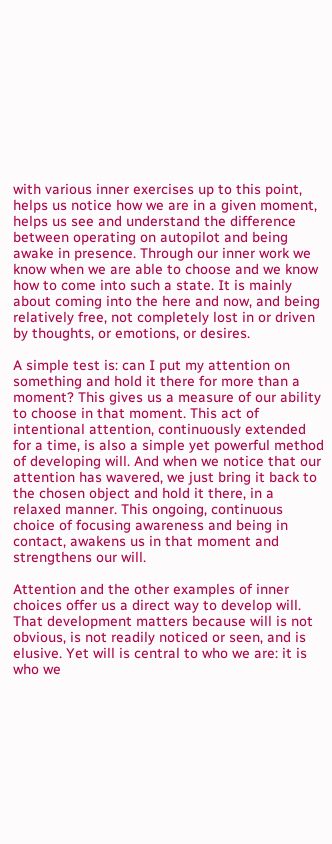with various inner exercises up to this point, helps us notice how we are in a given moment, helps us see and understand the difference between operating on autopilot and being awake in presence. Through our inner work we know when we are able to choose and we know how to come into such a state. It is mainly about coming into the here and now, and being relatively free, not completely lost in or driven by thoughts, or emotions, or desires.

A simple test is: can I put my attention on something and hold it there for more than a moment? This gives us a measure of our ability to choose in that moment. This act of intentional attention, continuously extended for a time, is also a simple yet powerful method of developing will. And when we notice that our attention has wavered, we just bring it back to the chosen object and hold it there, in a relaxed manner. This ongoing, continuous choice of focusing awareness and being in contact, awakens us in that moment and strengthens our will.

Attention and the other examples of inner choices offer us a direct way to develop will. That development matters because will is not obvious, is not readily noticed or seen, and is elusive. Yet will is central to who we are: it is who we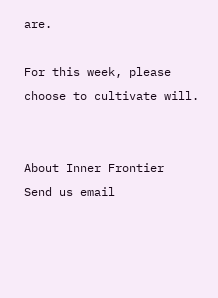are.

For this week, please choose to cultivate will.


About Inner Frontier                                    Send us email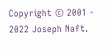Copyright © 2001 - 2022 Joseph Naft.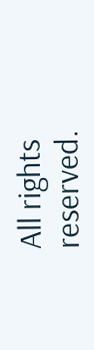All rights reserved.